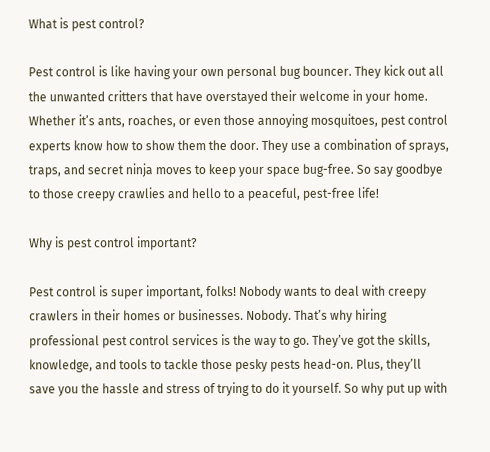What is pest control?

Pest control is like having your own personal bug bouncer. They kick out all the unwanted critters that have overstayed their welcome in your home. Whether it’s ants, roaches, or even those annoying mosquitoes, pest control experts know how to show them the door. They use a combination of sprays, traps, and secret ninja moves to keep your space bug-free. So say goodbye to those creepy crawlies and hello to a peaceful, pest-free life!

Why is pest control important?

Pest control is super important, folks! Nobody wants to deal with creepy crawlers in their homes or businesses. Nobody. That’s why hiring professional pest control services is the way to go. They’ve got the skills, knowledge, and tools to tackle those pesky pests head-on. Plus, they’ll save you the hassle and stress of trying to do it yourself. So why put up with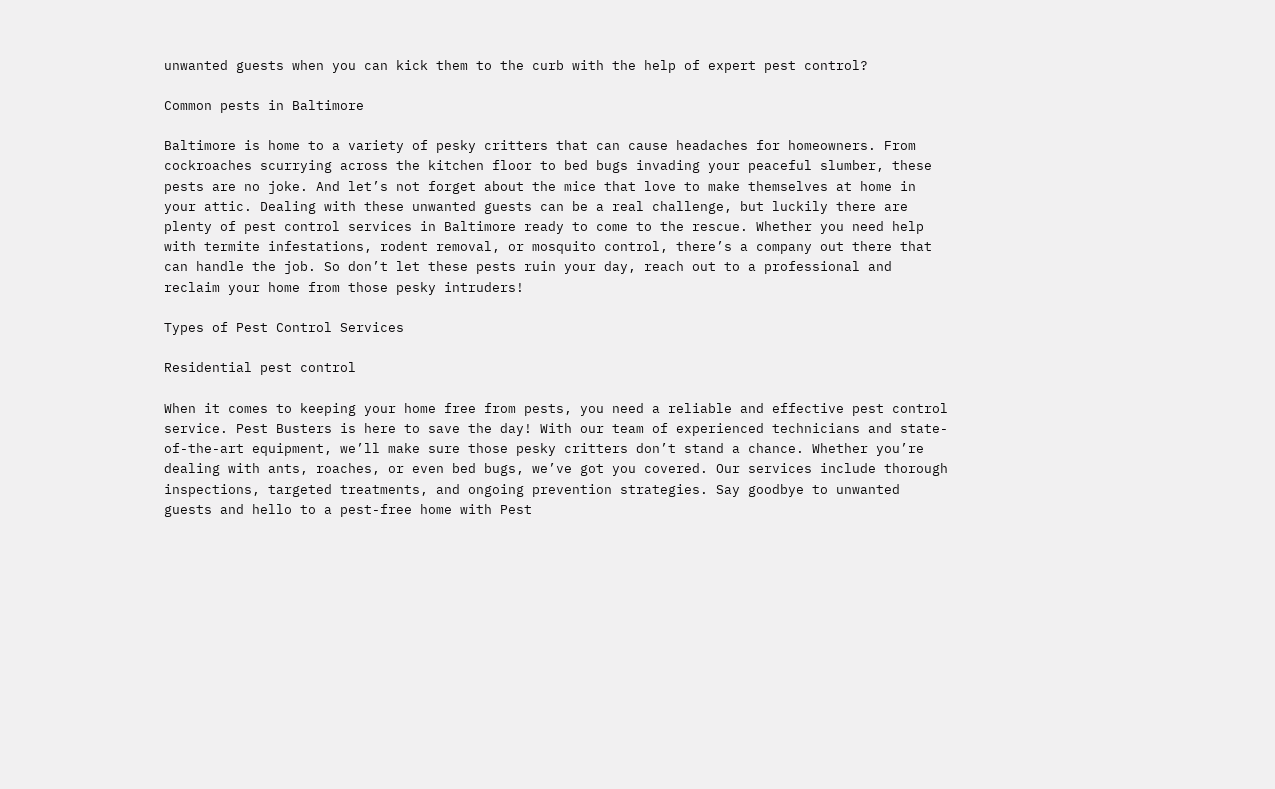unwanted guests when you can kick them to the curb with the help of expert pest control?

Common pests in Baltimore

Baltimore is home to a variety of pesky critters that can cause headaches for homeowners. From cockroaches scurrying across the kitchen floor to bed bugs invading your peaceful slumber, these pests are no joke. And let’s not forget about the mice that love to make themselves at home in your attic. Dealing with these unwanted guests can be a real challenge, but luckily there are plenty of pest control services in Baltimore ready to come to the rescue. Whether you need help with termite infestations, rodent removal, or mosquito control, there’s a company out there that can handle the job. So don’t let these pests ruin your day, reach out to a professional and reclaim your home from those pesky intruders!

Types of Pest Control Services

Residential pest control

When it comes to keeping your home free from pests, you need a reliable and effective pest control service. Pest Busters is here to save the day! With our team of experienced technicians and state-of-the-art equipment, we’ll make sure those pesky critters don’t stand a chance. Whether you’re dealing with ants, roaches, or even bed bugs, we’ve got you covered. Our services include thorough inspections, targeted treatments, and ongoing prevention strategies. Say goodbye to unwanted guests and hello to a pest-free home with Pest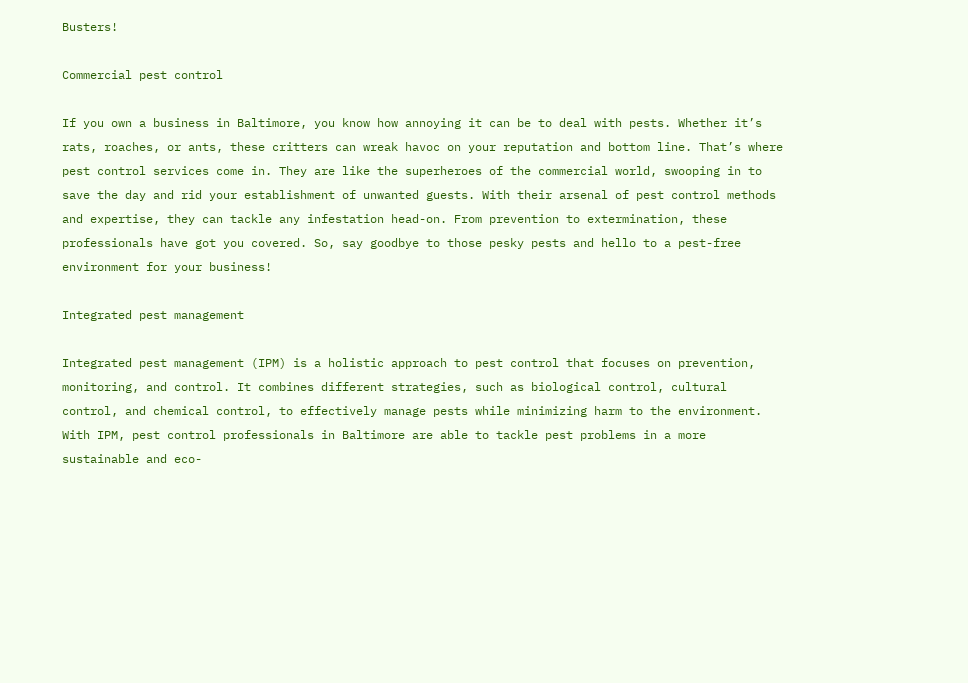Busters!

Commercial pest control

If you own a business in Baltimore, you know how annoying it can be to deal with pests. Whether it’s rats, roaches, or ants, these critters can wreak havoc on your reputation and bottom line. That’s where pest control services come in. They are like the superheroes of the commercial world, swooping in to save the day and rid your establishment of unwanted guests. With their arsenal of pest control methods and expertise, they can tackle any infestation head-on. From prevention to extermination, these professionals have got you covered. So, say goodbye to those pesky pests and hello to a pest-free environment for your business!

Integrated pest management

Integrated pest management (IPM) is a holistic approach to pest control that focuses on prevention, monitoring, and control. It combines different strategies, such as biological control, cultural control, and chemical control, to effectively manage pests while minimizing harm to the environment. With IPM, pest control professionals in Baltimore are able to tackle pest problems in a more sustainable and eco-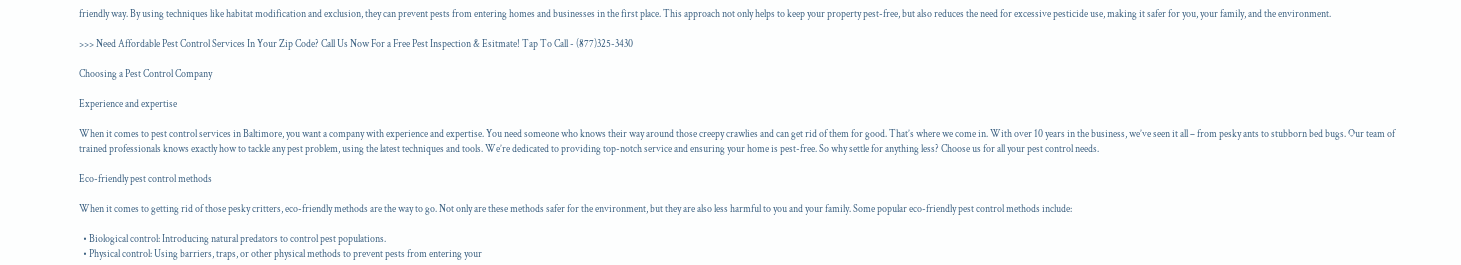friendly way. By using techniques like habitat modification and exclusion, they can prevent pests from entering homes and businesses in the first place. This approach not only helps to keep your property pest-free, but also reduces the need for excessive pesticide use, making it safer for you, your family, and the environment.

>>> Need Affordable Pest Control Services In Your Zip Code? Call Us Now For a Free Pest Inspection & Esitmate! Tap To Call - (877)325-3430

Choosing a Pest Control Company

Experience and expertise

When it comes to pest control services in Baltimore, you want a company with experience and expertise. You need someone who knows their way around those creepy crawlies and can get rid of them for good. That’s where we come in. With over 10 years in the business, we’ve seen it all – from pesky ants to stubborn bed bugs. Our team of trained professionals knows exactly how to tackle any pest problem, using the latest techniques and tools. We’re dedicated to providing top-notch service and ensuring your home is pest-free. So why settle for anything less? Choose us for all your pest control needs.

Eco-friendly pest control methods

When it comes to getting rid of those pesky critters, eco-friendly methods are the way to go. Not only are these methods safer for the environment, but they are also less harmful to you and your family. Some popular eco-friendly pest control methods include:

  • Biological control: Introducing natural predators to control pest populations.
  • Physical control: Using barriers, traps, or other physical methods to prevent pests from entering your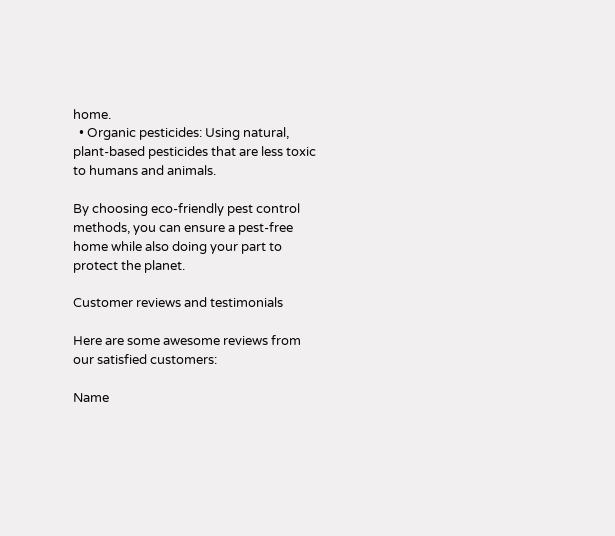home.
  • Organic pesticides: Using natural, plant-based pesticides that are less toxic to humans and animals.

By choosing eco-friendly pest control methods, you can ensure a pest-free home while also doing your part to protect the planet.

Customer reviews and testimonials

Here are some awesome reviews from our satisfied customers:

Name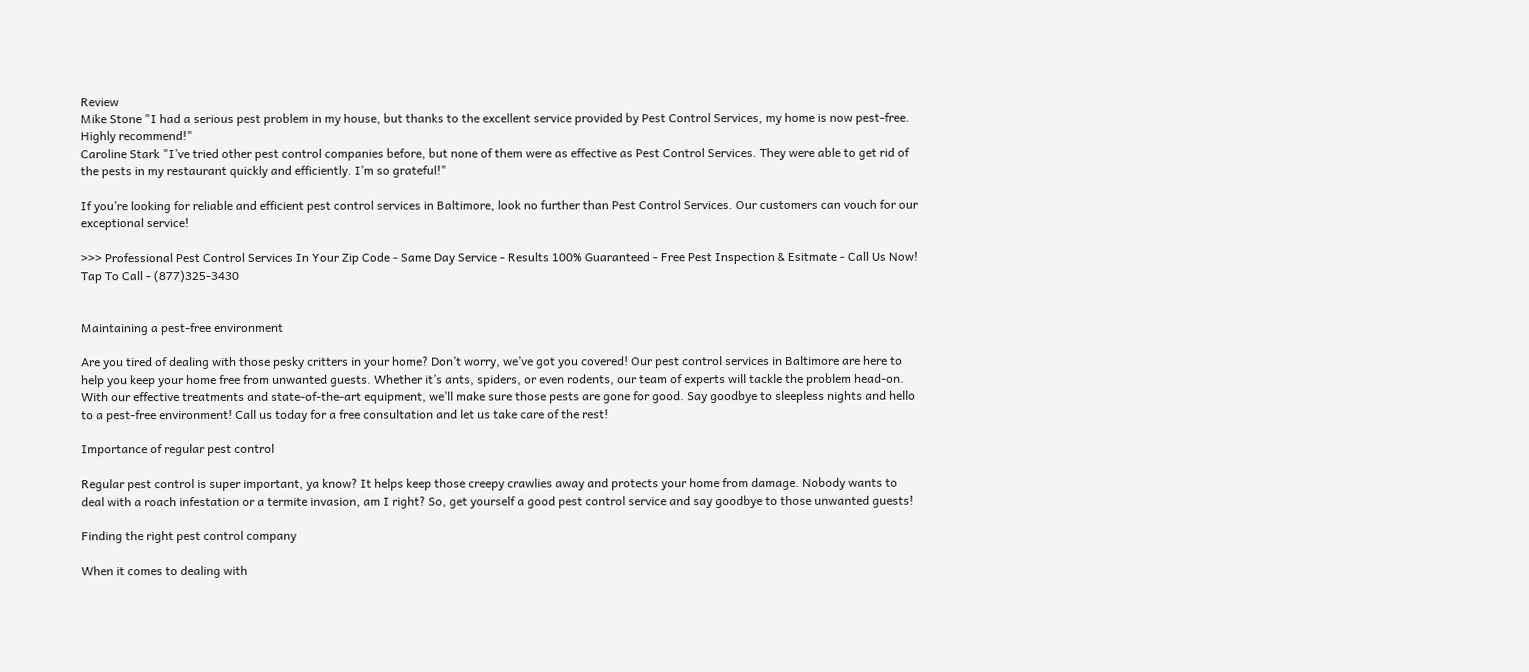Review
Mike Stone "I had a serious pest problem in my house, but thanks to the excellent service provided by Pest Control Services, my home is now pest-free. Highly recommend!"
Caroline Stark "I’ve tried other pest control companies before, but none of them were as effective as Pest Control Services. They were able to get rid of the pests in my restaurant quickly and efficiently. I’m so grateful!"

If you’re looking for reliable and efficient pest control services in Baltimore, look no further than Pest Control Services. Our customers can vouch for our exceptional service!

>>> Professional Pest Control Services In Your Zip Code - Same Day Service - Results 100% Guaranteed - Free Pest Inspection & Esitmate - Call Us Now! Tap To Call - (877)325-3430


Maintaining a pest-free environment

Are you tired of dealing with those pesky critters in your home? Don’t worry, we’ve got you covered! Our pest control services in Baltimore are here to help you keep your home free from unwanted guests. Whether it’s ants, spiders, or even rodents, our team of experts will tackle the problem head-on. With our effective treatments and state-of-the-art equipment, we’ll make sure those pests are gone for good. Say goodbye to sleepless nights and hello to a pest-free environment! Call us today for a free consultation and let us take care of the rest!

Importance of regular pest control

Regular pest control is super important, ya know? It helps keep those creepy crawlies away and protects your home from damage. Nobody wants to deal with a roach infestation or a termite invasion, am I right? So, get yourself a good pest control service and say goodbye to those unwanted guests!

Finding the right pest control company

When it comes to dealing with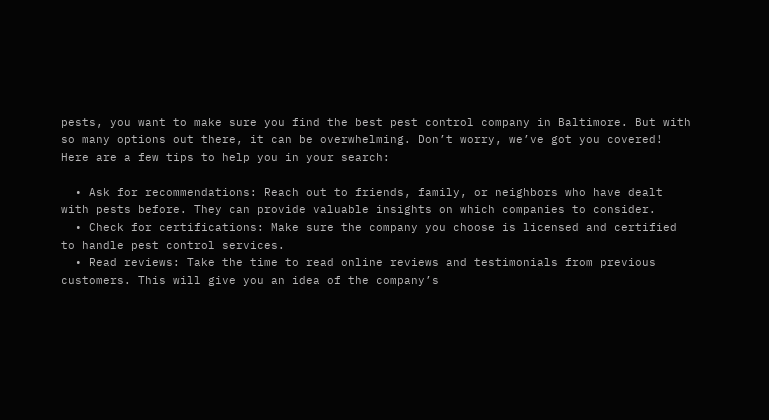pests, you want to make sure you find the best pest control company in Baltimore. But with so many options out there, it can be overwhelming. Don’t worry, we’ve got you covered! Here are a few tips to help you in your search:

  • Ask for recommendations: Reach out to friends, family, or neighbors who have dealt with pests before. They can provide valuable insights on which companies to consider.
  • Check for certifications: Make sure the company you choose is licensed and certified to handle pest control services.
  • Read reviews: Take the time to read online reviews and testimonials from previous customers. This will give you an idea of the company’s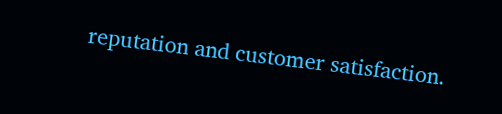reputation and customer satisfaction.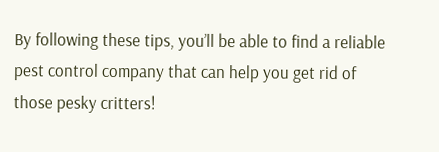By following these tips, you’ll be able to find a reliable pest control company that can help you get rid of those pesky critters!